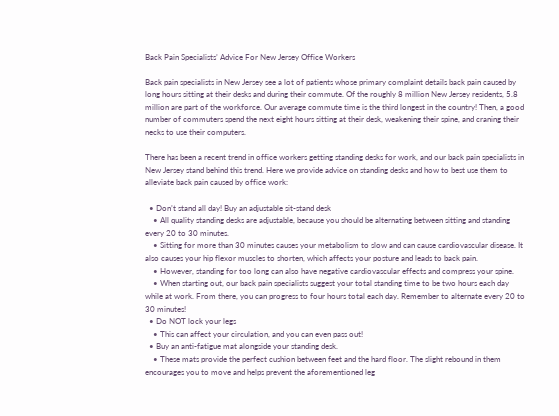Back Pain Specialists’ Advice For New Jersey Office Workers

Back pain specialists in New Jersey see a lot of patients whose primary complaint details back pain caused by long hours sitting at their desks and during their commute. Of the roughly 8 million New Jersey residents, 5.8 million are part of the workforce. Our average commute time is the third longest in the country! Then, a good number of commuters spend the next eight hours sitting at their desk, weakening their spine, and craning their necks to use their computers.

There has been a recent trend in office workers getting standing desks for work, and our back pain specialists in New Jersey stand behind this trend. Here we provide advice on standing desks and how to best use them to alleviate back pain caused by office work:

  • Don’t stand all day! Buy an adjustable sit-stand desk
    • All quality standing desks are adjustable, because you should be alternating between sitting and standing every 20 to 30 minutes.
    • Sitting for more than 30 minutes causes your metabolism to slow and can cause cardiovascular disease. It also causes your hip flexor muscles to shorten, which affects your posture and leads to back pain.
    • However, standing for too long can also have negative cardiovascular effects and compress your spine.
    • When starting out, our back pain specialists suggest your total standing time to be two hours each day while at work. From there, you can progress to four hours total each day. Remember to alternate every 20 to 30 minutes!
  • Do NOT lock your legs
    • This can affect your circulation, and you can even pass out!
  • Buy an anti-fatigue mat alongside your standing desk.
    • These mats provide the perfect cushion between feet and the hard floor. The slight rebound in them encourages you to move and helps prevent the aforementioned leg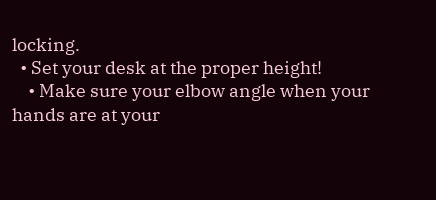locking.
  • Set your desk at the proper height!
    • Make sure your elbow angle when your hands are at your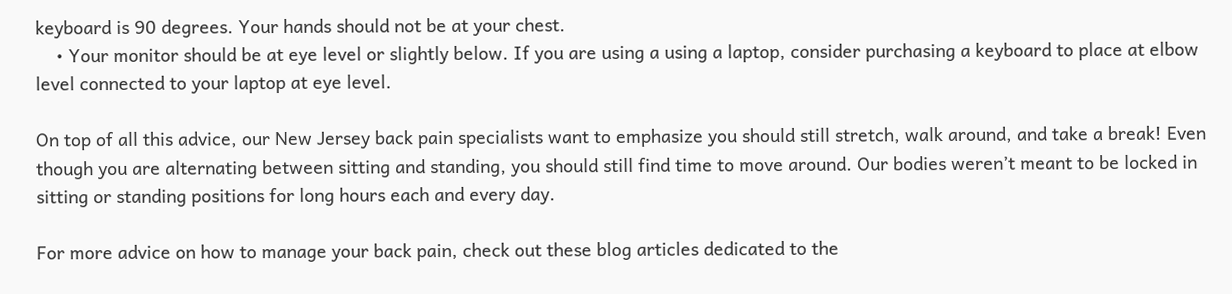keyboard is 90 degrees. Your hands should not be at your chest.
    • Your monitor should be at eye level or slightly below. If you are using a using a laptop, consider purchasing a keyboard to place at elbow level connected to your laptop at eye level.

On top of all this advice, our New Jersey back pain specialists want to emphasize you should still stretch, walk around, and take a break! Even though you are alternating between sitting and standing, you should still find time to move around. Our bodies weren’t meant to be locked in sitting or standing positions for long hours each and every day.

For more advice on how to manage your back pain, check out these blog articles dedicated to the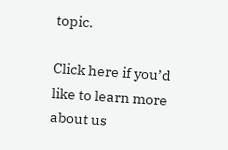topic.

Click here if you’d like to learn more about us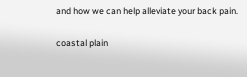and how we can help alleviate your back pain.

coastal plain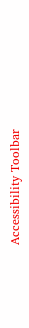Accessibility Toolbar